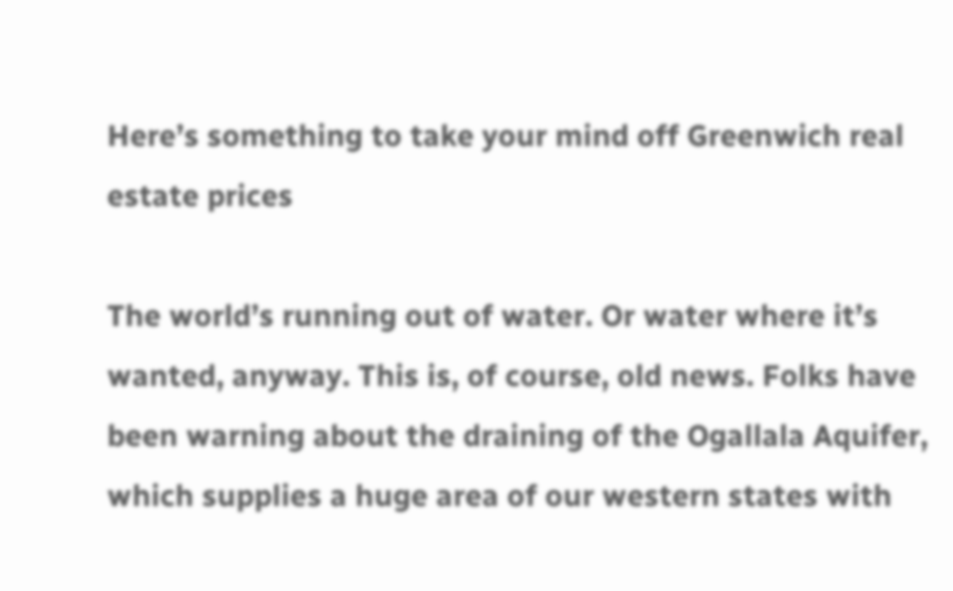Here’s something to take your mind off Greenwich real estate prices

The world’s running out of water. Or water where it’s wanted, anyway. This is, of course, old news. Folks have been warning about the draining of the Ogallala Aquifer, which supplies a huge area of our western states with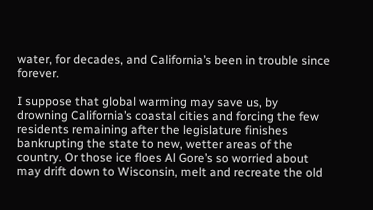water, for decades, and California’s been in trouble since forever.

I suppose that global warming may save us, by drowning California’s coastal cities and forcing the few residents remaining after the legislature finishes bankrupting the state to new, wetter areas of the country. Or those ice floes Al Gore’s so worried about may drift down to Wisconsin, melt and recreate the old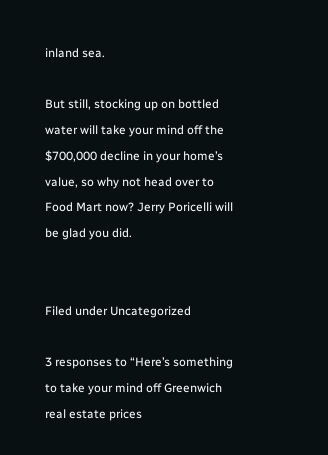inland sea.

But still, stocking up on bottled water will take your mind off the $700,000 decline in your home’s value, so why not head over to Food Mart now? Jerry Poricelli will be glad you did.


Filed under Uncategorized

3 responses to “Here’s something to take your mind off Greenwich real estate prices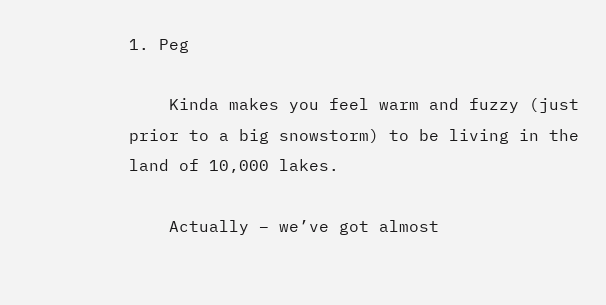1. Peg

    Kinda makes you feel warm and fuzzy (just prior to a big snowstorm) to be living in the land of 10,000 lakes.

    Actually – we’ve got almost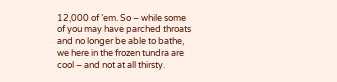12,000 of ’em. So – while some of you may have parched throats and no longer be able to bathe, we here in the frozen tundra are cool – and not at all thirsty.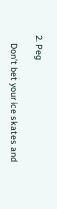2. Peg

    Don’t bet your ice skates and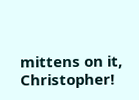mittens on it, Christopher!